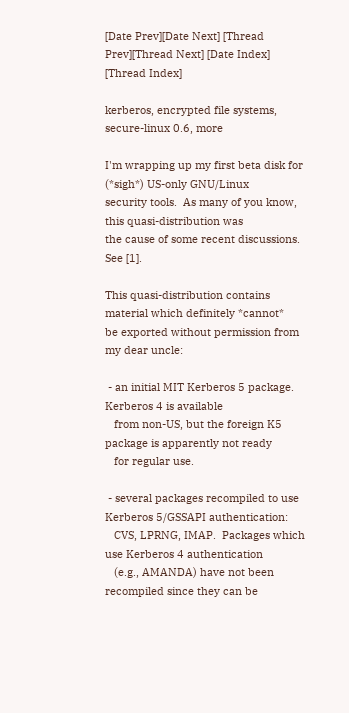[Date Prev][Date Next] [Thread Prev][Thread Next] [Date Index] [Thread Index]

kerberos, encrypted file systems, secure-linux 0.6, more

I'm wrapping up my first beta disk for (*sigh*) US-only GNU/Linux
security tools.  As many of you know, this quasi-distribution was
the cause of some recent discussions.  See [1].

This quasi-distribution contains material which definitely *cannot*
be exported without permission from my dear uncle:

 - an initial MIT Kerberos 5 package.  Kerberos 4 is available
   from non-US, but the foreign K5 package is apparently not ready
   for regular use.

 - several packages recompiled to use Kerberos 5/GSSAPI authentication:
   CVS, LPRNG, IMAP.  Packages which use Kerberos 4 authentication
   (e.g., AMANDA) have not been recompiled since they can be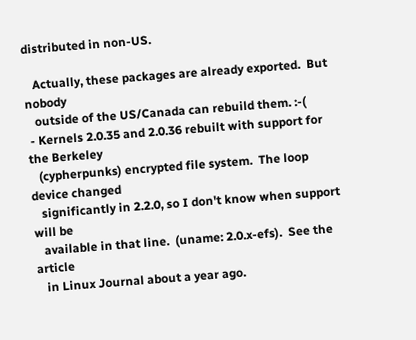distributed in non-US.

   Actually, these packages are already exported.  But nobody
   outside of the US/Canada can rebuild them. :-(
 - Kernels 2.0.35 and 2.0.36 rebuilt with support for the Berkeley
   (cypherpunks) encrypted file system.  The loop device changed
   significantly in 2.2.0, so I don't know when support will be
   available in that line.  (uname: 2.0.x-efs).  See the article
   in Linux Journal about a year ago.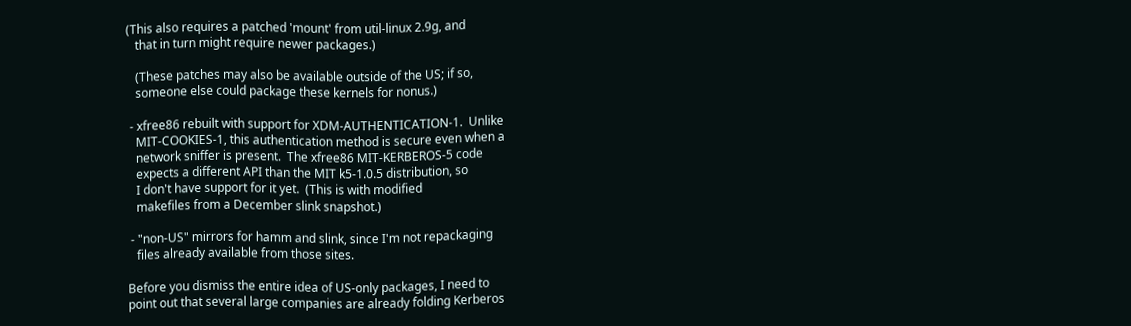(This also requires a patched 'mount' from util-linux 2.9g, and
   that in turn might require newer packages.)

   (These patches may also be available outside of the US; if so,
   someone else could package these kernels for nonus.)

 - xfree86 rebuilt with support for XDM-AUTHENTICATION-1.  Unlike
   MIT-COOKIES-1, this authentication method is secure even when a
   network sniffer is present.  The xfree86 MIT-KERBEROS-5 code
   expects a different API than the MIT k5-1.0.5 distribution, so
   I don't have support for it yet.  (This is with modified
   makefiles from a December slink snapshot.)

 - "non-US" mirrors for hamm and slink, since I'm not repackaging
   files already available from those sites.

Before you dismiss the entire idea of US-only packages, I need to
point out that several large companies are already folding Kerberos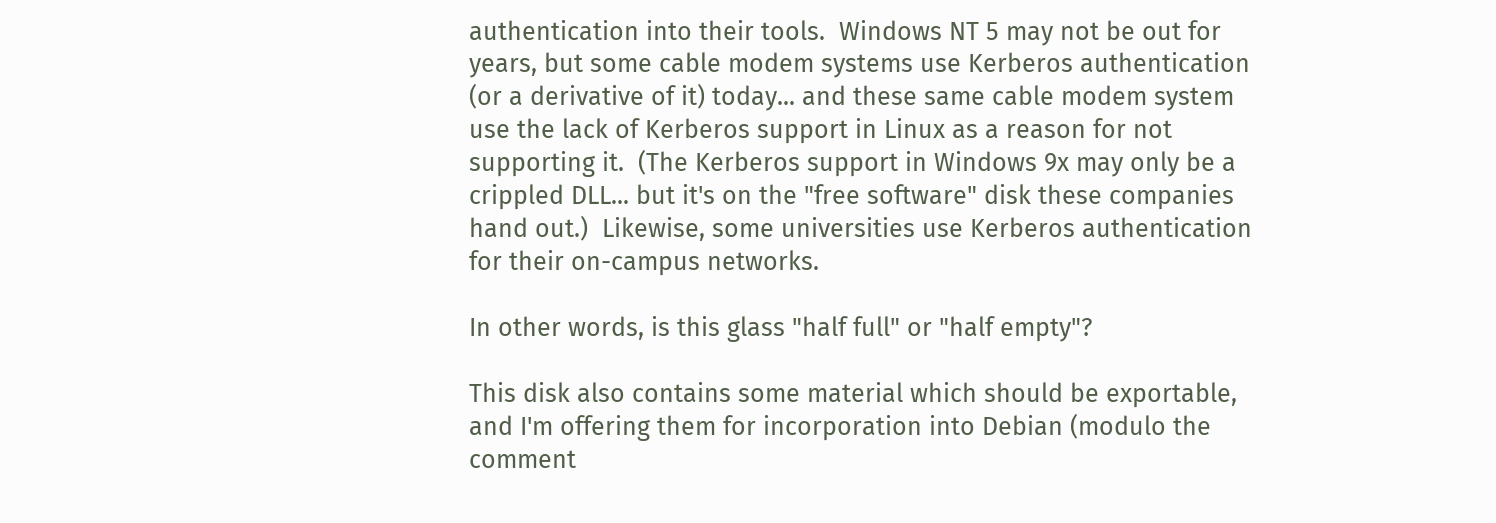authentication into their tools.  Windows NT 5 may not be out for
years, but some cable modem systems use Kerberos authentication
(or a derivative of it) today... and these same cable modem system
use the lack of Kerberos support in Linux as a reason for not
supporting it.  (The Kerberos support in Windows 9x may only be a
crippled DLL... but it's on the "free software" disk these companies
hand out.)  Likewise, some universities use Kerberos authentication
for their on-campus networks.

In other words, is this glass "half full" or "half empty"?

This disk also contains some material which should be exportable,
and I'm offering them for incorporation into Debian (modulo the
comment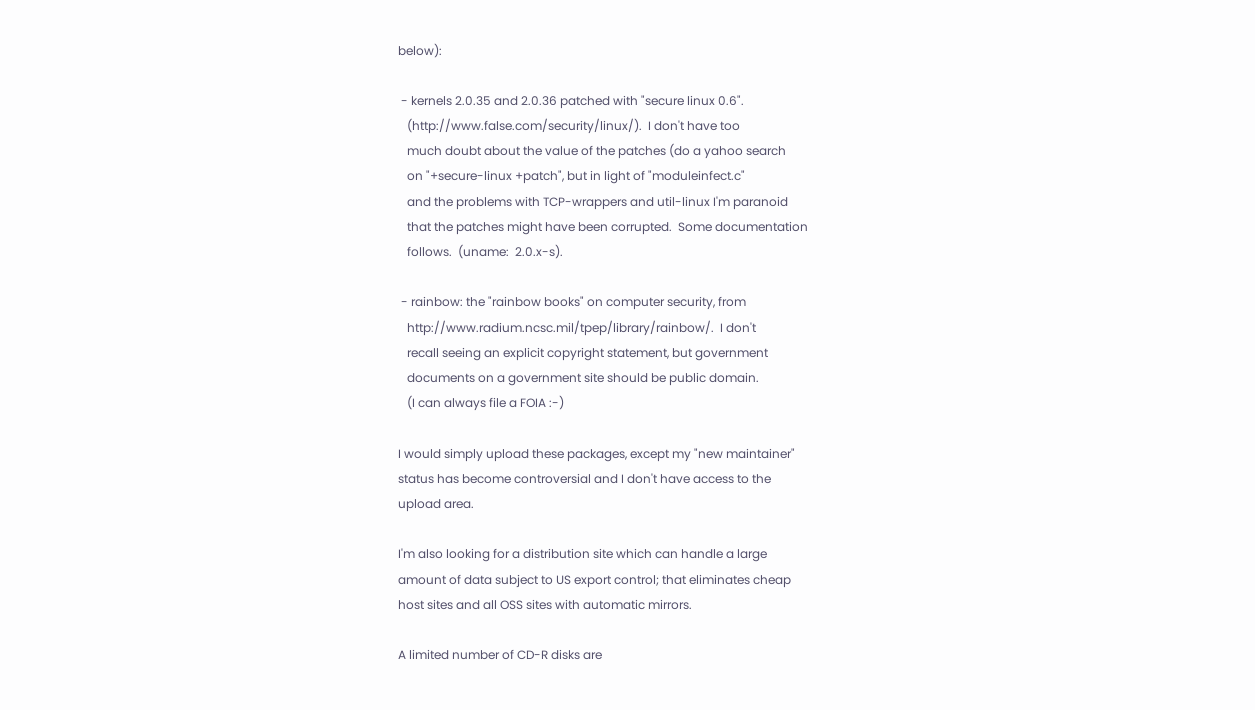below):

 - kernels 2.0.35 and 2.0.36 patched with "secure linux 0.6".
   (http://www.false.com/security/linux/).  I don't have too
   much doubt about the value of the patches (do a yahoo search
   on "+secure-linux +patch", but in light of "moduleinfect.c"
   and the problems with TCP-wrappers and util-linux I'm paranoid
   that the patches might have been corrupted.  Some documentation
   follows.  (uname:  2.0.x-s).

 - rainbow: the "rainbow books" on computer security, from
   http://www.radium.ncsc.mil/tpep/library/rainbow/.  I don't
   recall seeing an explicit copyright statement, but government
   documents on a government site should be public domain.
   (I can always file a FOIA :-)

I would simply upload these packages, except my "new maintainer"
status has become controversial and I don't have access to the
upload area.

I'm also looking for a distribution site which can handle a large
amount of data subject to US export control; that eliminates cheap
host sites and all OSS sites with automatic mirrors.

A limited number of CD-R disks are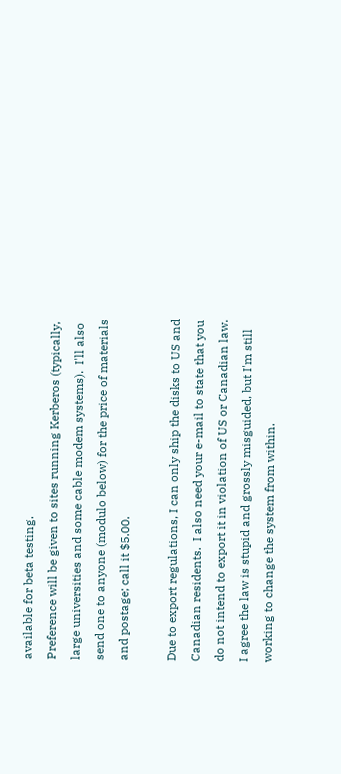available for beta testing.
Preference will be given to sites running Kerberos (typically,
large universities and some cable modem systems).  I'll also
send one to anyone (modulo below) for the price of materials
and postage; call it $5.00.

Due to export regulations, I can only ship the disks to US and
Canadian residents.  I also need your e-mail to state that you
do not intend to export it in violation of US or Canadian law.
I agree the law is stupid and grossly misguided, but I'm still
working to change the system from within.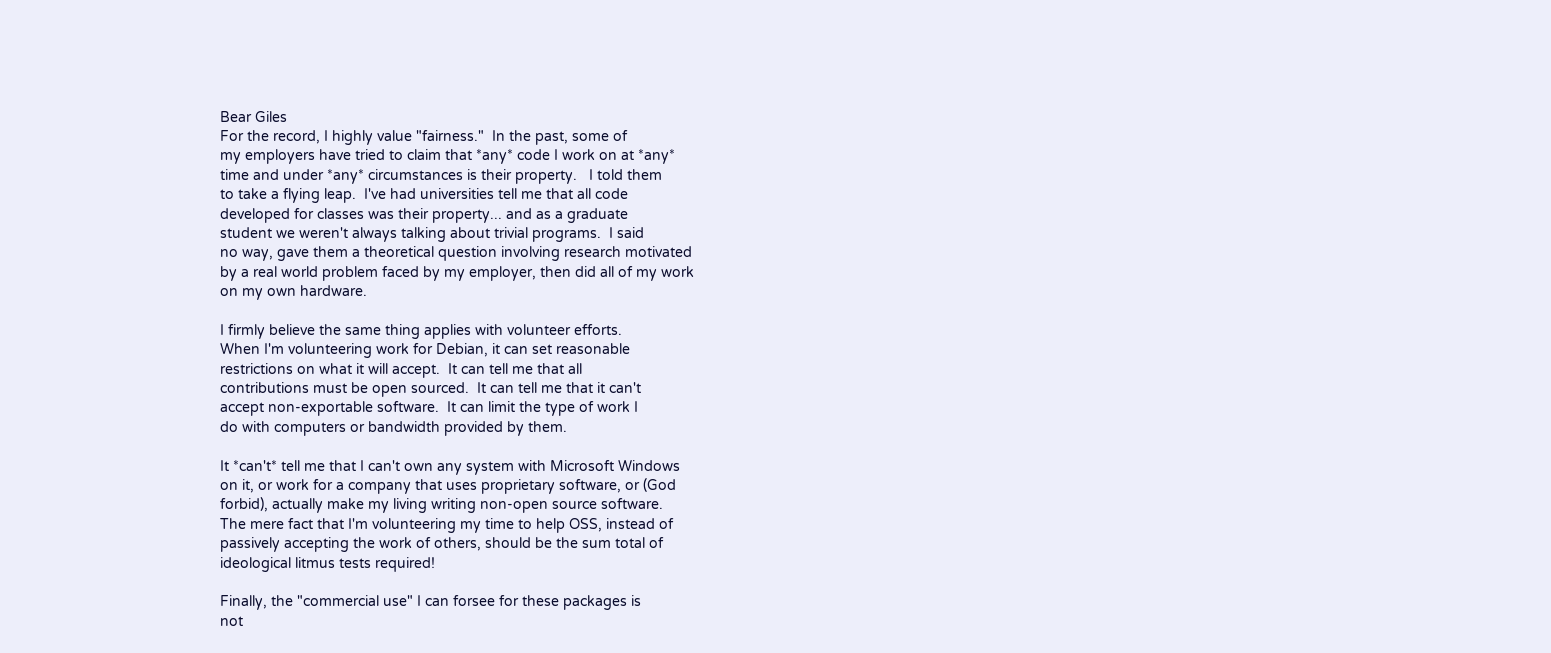Bear Giles
For the record, I highly value "fairness."  In the past, some of
my employers have tried to claim that *any* code I work on at *any*
time and under *any* circumstances is their property.   I told them
to take a flying leap.  I've had universities tell me that all code
developed for classes was their property... and as a graduate
student we weren't always talking about trivial programs.  I said
no way, gave them a theoretical question involving research motivated
by a real world problem faced by my employer, then did all of my work
on my own hardware.

I firmly believe the same thing applies with volunteer efforts.
When I'm volunteering work for Debian, it can set reasonable
restrictions on what it will accept.  It can tell me that all
contributions must be open sourced.  It can tell me that it can't
accept non-exportable software.  It can limit the type of work I
do with computers or bandwidth provided by them.

It *can't* tell me that I can't own any system with Microsoft Windows
on it, or work for a company that uses proprietary software, or (God
forbid), actually make my living writing non-open source software.
The mere fact that I'm volunteering my time to help OSS, instead of
passively accepting the work of others, should be the sum total of
ideological litmus tests required!

Finally, the "commercial use" I can forsee for these packages is
not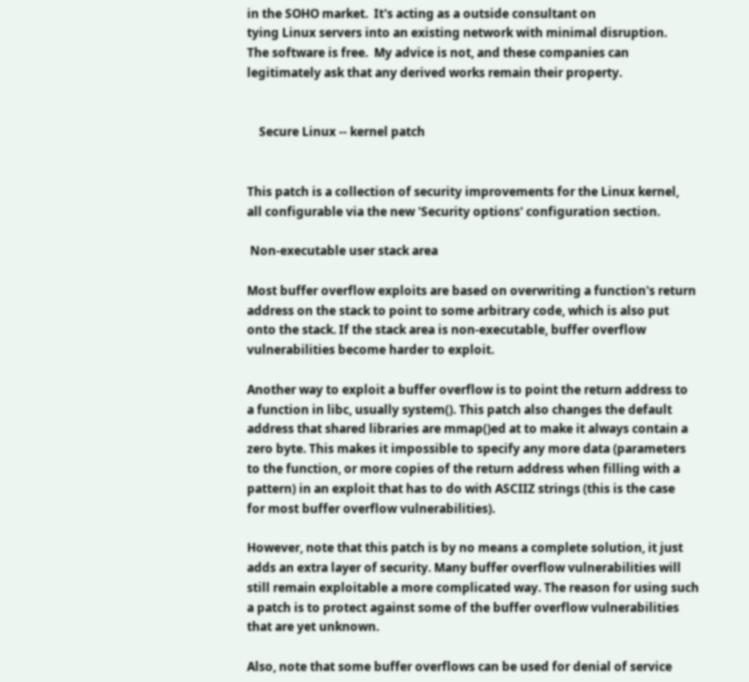in the SOHO market.  It's acting as a outside consultant on
tying Linux servers into an existing network with minimal disruption.
The software is free.  My advice is not, and these companies can
legitimately ask that any derived works remain their property.


    Secure Linux -- kernel patch


This patch is a collection of security improvements for the Linux kernel,
all configurable via the new 'Security options' configuration section.

 Non-executable user stack area

Most buffer overflow exploits are based on overwriting a function's return
address on the stack to point to some arbitrary code, which is also put
onto the stack. If the stack area is non-executable, buffer overflow
vulnerabilities become harder to exploit.

Another way to exploit a buffer overflow is to point the return address to
a function in libc, usually system(). This patch also changes the default
address that shared libraries are mmap()ed at to make it always contain a
zero byte. This makes it impossible to specify any more data (parameters
to the function, or more copies of the return address when filling with a
pattern) in an exploit that has to do with ASCIIZ strings (this is the case
for most buffer overflow vulnerabilities).

However, note that this patch is by no means a complete solution, it just
adds an extra layer of security. Many buffer overflow vulnerabilities will
still remain exploitable a more complicated way. The reason for using such
a patch is to protect against some of the buffer overflow vulnerabilities
that are yet unknown.

Also, note that some buffer overflows can be used for denial of service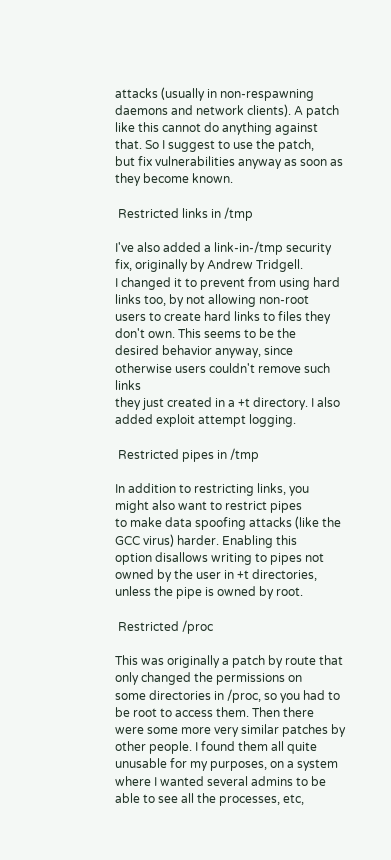attacks (usually in non-respawning daemons and network clients). A patch
like this cannot do anything against that. So I suggest to use the patch,
but fix vulnerabilities anyway as soon as they become known.

 Restricted links in /tmp

I've also added a link-in-/tmp security fix, originally by Andrew Tridgell.
I changed it to prevent from using hard links too, by not allowing non-root
users to create hard links to files they don't own. This seems to be the
desired behavior anyway, since otherwise users couldn't remove such links
they just created in a +t directory. I also added exploit attempt logging.

 Restricted pipes in /tmp

In addition to restricting links, you might also want to restrict pipes
to make data spoofing attacks (like the GCC virus) harder. Enabling this
option disallows writing to pipes not owned by the user in +t directories,
unless the pipe is owned by root.

 Restricted /proc

This was originally a patch by route that only changed the permissions on
some directories in /proc, so you had to be root to access them. Then there
were some more very similar patches by other people. I found them all quite
unusable for my purposes, on a system where I wanted several admins to be
able to see all the processes, etc,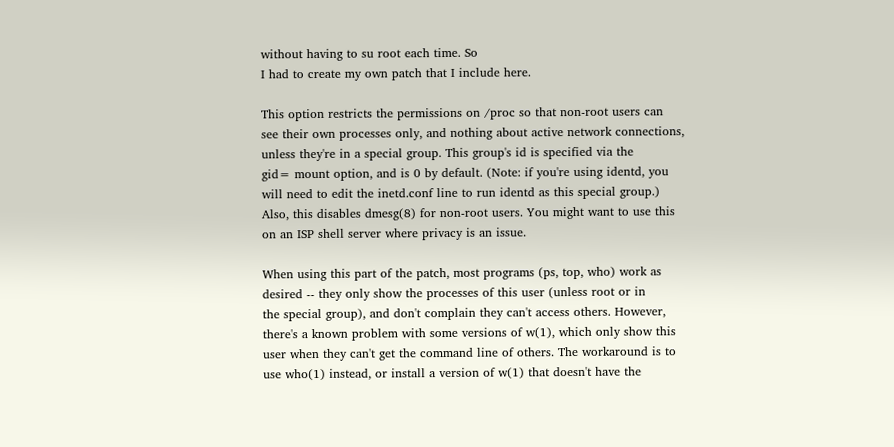without having to su root each time. So
I had to create my own patch that I include here.

This option restricts the permissions on /proc so that non-root users can
see their own processes only, and nothing about active network connections,
unless they're in a special group. This group's id is specified via the
gid= mount option, and is 0 by default. (Note: if you're using identd, you
will need to edit the inetd.conf line to run identd as this special group.)
Also, this disables dmesg(8) for non-root users. You might want to use this
on an ISP shell server where privacy is an issue.

When using this part of the patch, most programs (ps, top, who) work as
desired -- they only show the processes of this user (unless root or in
the special group), and don't complain they can't access others. However,
there's a known problem with some versions of w(1), which only show this
user when they can't get the command line of others. The workaround is to
use who(1) instead, or install a version of w(1) that doesn't have the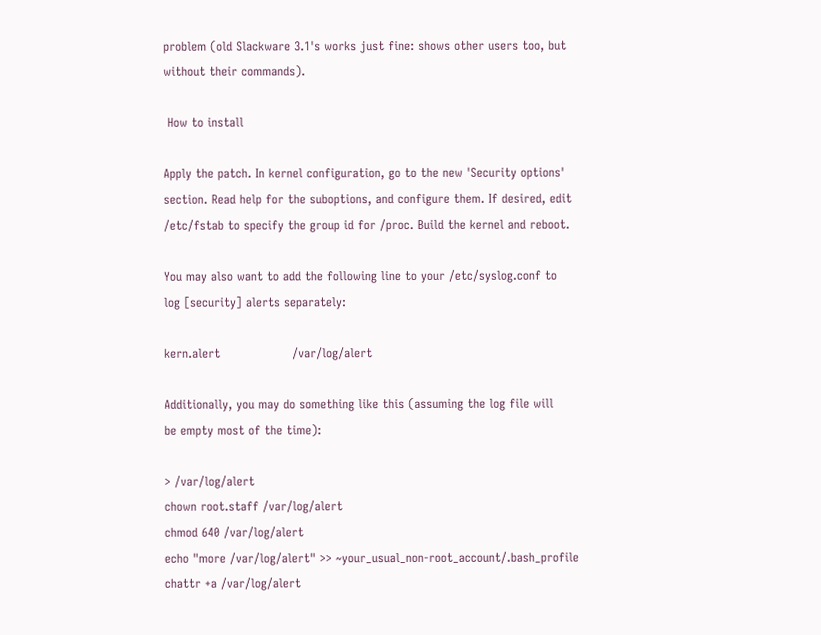problem (old Slackware 3.1's works just fine: shows other users too, but
without their commands).

 How to install

Apply the patch. In kernel configuration, go to the new 'Security options'
section. Read help for the suboptions, and configure them. If desired, edit
/etc/fstab to specify the group id for /proc. Build the kernel and reboot.

You may also want to add the following line to your /etc/syslog.conf to
log [security] alerts separately:

kern.alert                  /var/log/alert

Additionally, you may do something like this (assuming the log file will
be empty most of the time):

> /var/log/alert
chown root.staff /var/log/alert
chmod 640 /var/log/alert
echo "more /var/log/alert" >> ~your_usual_non-root_account/.bash_profile
chattr +a /var/log/alert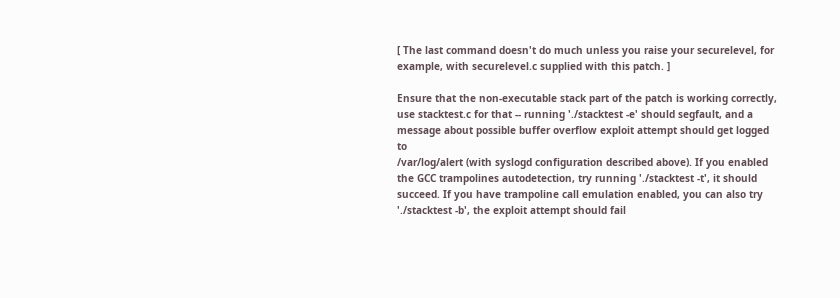[ The last command doesn't do much unless you raise your securelevel, for
example, with securelevel.c supplied with this patch. ]

Ensure that the non-executable stack part of the patch is working correctly,
use stacktest.c for that -- running './stacktest -e' should segfault, and a
message about possible buffer overflow exploit attempt should get logged to
/var/log/alert (with syslogd configuration described above). If you enabled
the GCC trampolines autodetection, try running './stacktest -t', it should
succeed. If you have trampoline call emulation enabled, you can also try
'./stacktest -b', the exploit attempt should fail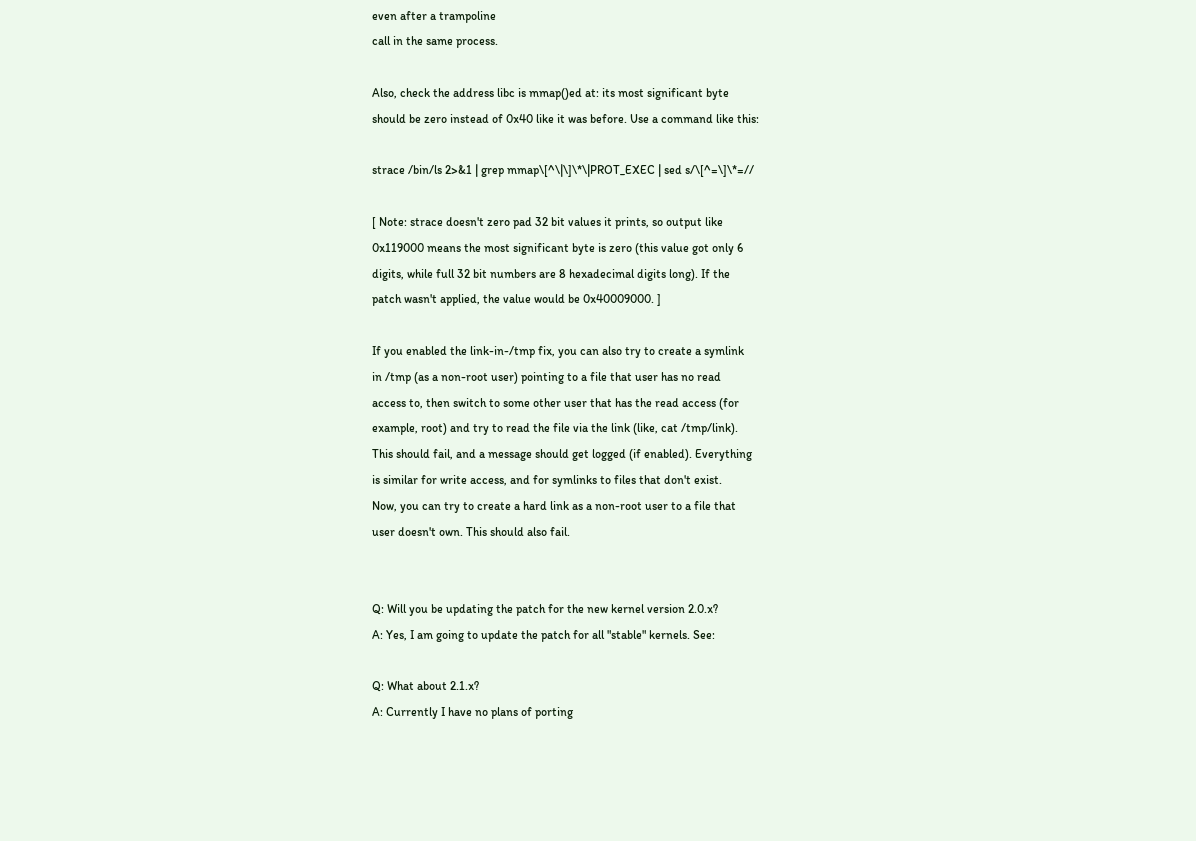even after a trampoline
call in the same process.

Also, check the address libc is mmap()ed at: its most significant byte
should be zero instead of 0x40 like it was before. Use a command like this:

strace /bin/ls 2>&1 | grep mmap\[^\|\]\*\|PROT_EXEC | sed s/\[^=\]\*=//

[ Note: strace doesn't zero pad 32 bit values it prints, so output like
0x119000 means the most significant byte is zero (this value got only 6
digits, while full 32 bit numbers are 8 hexadecimal digits long). If the
patch wasn't applied, the value would be 0x40009000. ]

If you enabled the link-in-/tmp fix, you can also try to create a symlink
in /tmp (as a non-root user) pointing to a file that user has no read
access to, then switch to some other user that has the read access (for
example, root) and try to read the file via the link (like, cat /tmp/link).
This should fail, and a message should get logged (if enabled). Everything
is similar for write access, and for symlinks to files that don't exist.
Now, you can try to create a hard link as a non-root user to a file that
user doesn't own. This should also fail.


Q: Will you be updating the patch for the new kernel version 2.0.x?
A: Yes, I am going to update the patch for all "stable" kernels. See:

Q: What about 2.1.x?
A: Currently I have no plans of porting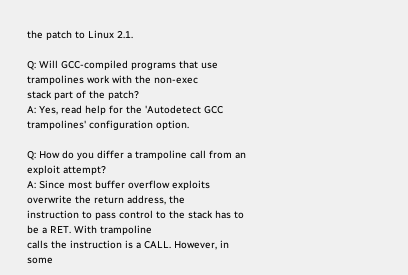the patch to Linux 2.1.

Q: Will GCC-compiled programs that use trampolines work with the non-exec
stack part of the patch?
A: Yes, read help for the 'Autodetect GCC trampolines' configuration option.

Q: How do you differ a trampoline call from an exploit attempt?
A: Since most buffer overflow exploits overwrite the return address, the
instruction to pass control to the stack has to be a RET. With trampoline
calls the instruction is a CALL. However, in some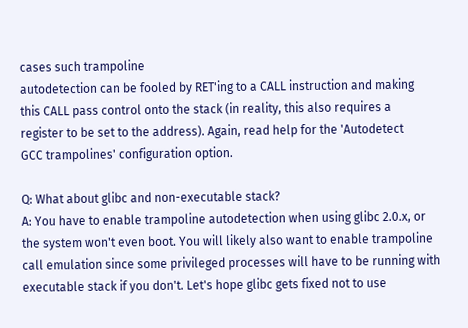cases such trampoline
autodetection can be fooled by RET'ing to a CALL instruction and making
this CALL pass control onto the stack (in reality, this also requires a
register to be set to the address). Again, read help for the 'Autodetect
GCC trampolines' configuration option.

Q: What about glibc and non-executable stack?
A: You have to enable trampoline autodetection when using glibc 2.0.x, or
the system won't even boot. You will likely also want to enable trampoline
call emulation since some privileged processes will have to be running with
executable stack if you don't. Let's hope glibc gets fixed not to use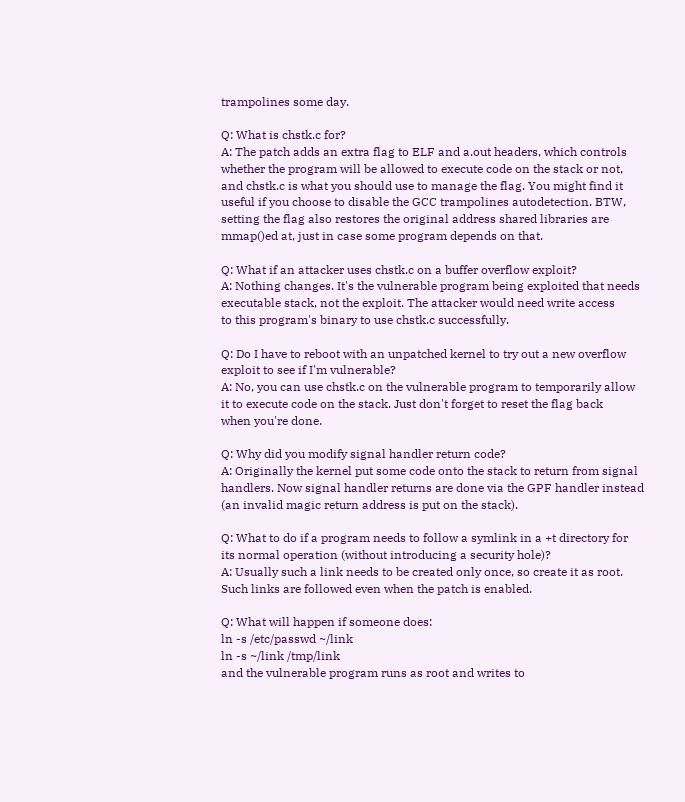trampolines some day.

Q: What is chstk.c for?
A: The patch adds an extra flag to ELF and a.out headers, which controls
whether the program will be allowed to execute code on the stack or not,
and chstk.c is what you should use to manage the flag. You might find it
useful if you choose to disable the GCC trampolines autodetection. BTW,
setting the flag also restores the original address shared libraries are
mmap()ed at, just in case some program depends on that.

Q: What if an attacker uses chstk.c on a buffer overflow exploit?
A: Nothing changes. It's the vulnerable program being exploited that needs
executable stack, not the exploit. The attacker would need write access
to this program's binary to use chstk.c successfully.

Q: Do I have to reboot with an unpatched kernel to try out a new overflow
exploit to see if I'm vulnerable?
A: No, you can use chstk.c on the vulnerable program to temporarily allow
it to execute code on the stack. Just don't forget to reset the flag back
when you're done.

Q: Why did you modify signal handler return code?
A: Originally the kernel put some code onto the stack to return from signal
handlers. Now signal handler returns are done via the GPF handler instead
(an invalid magic return address is put on the stack).

Q: What to do if a program needs to follow a symlink in a +t directory for
its normal operation (without introducing a security hole)?
A: Usually such a link needs to be created only once, so create it as root.
Such links are followed even when the patch is enabled.

Q: What will happen if someone does:
ln -s /etc/passwd ~/link
ln -s ~/link /tmp/link
and the vulnerable program runs as root and writes to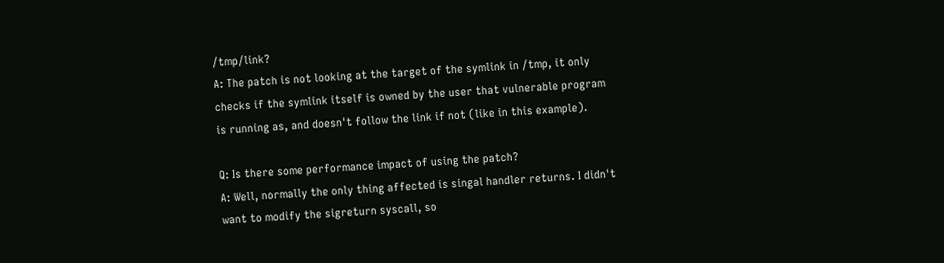/tmp/link?
A: The patch is not looking at the target of the symlink in /tmp, it only
checks if the symlink itself is owned by the user that vulnerable program
is running as, and doesn't follow the link if not (like in this example).

Q: Is there some performance impact of using the patch?
A: Well, normally the only thing affected is singal handler returns. I didn't
want to modify the sigreturn syscall, so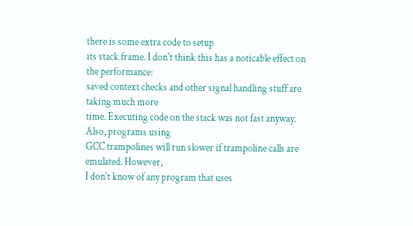there is some extra code to setup
its stack frame. I don't think this has a noticable effect on the performance:
saved context checks and other signal handling stuff are taking much more
time. Executing code on the stack was not fast anyway. Also, programs using
GCC trampolines will run slower if trampoline calls are emulated. However,
I don't know of any program that uses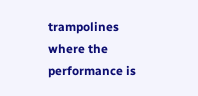trampolines where the performance is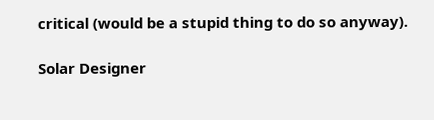critical (would be a stupid thing to do so anyway).

Solar Designer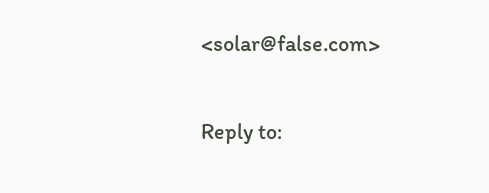<solar@false.com>

Reply to: